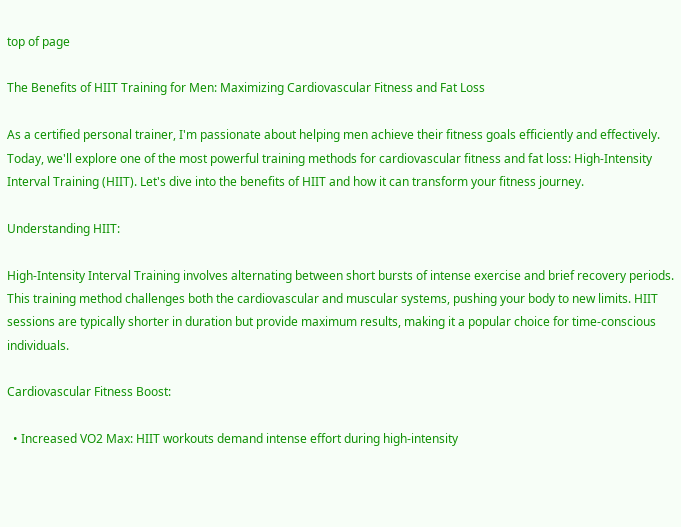top of page

The Benefits of HIIT Training for Men: Maximizing Cardiovascular Fitness and Fat Loss

As a certified personal trainer, I'm passionate about helping men achieve their fitness goals efficiently and effectively. Today, we'll explore one of the most powerful training methods for cardiovascular fitness and fat loss: High-Intensity Interval Training (HIIT). Let's dive into the benefits of HIIT and how it can transform your fitness journey.

Understanding HIIT:

High-Intensity Interval Training involves alternating between short bursts of intense exercise and brief recovery periods. This training method challenges both the cardiovascular and muscular systems, pushing your body to new limits. HIIT sessions are typically shorter in duration but provide maximum results, making it a popular choice for time-conscious individuals.

Cardiovascular Fitness Boost:

  • Increased VO2 Max: HIIT workouts demand intense effort during high-intensity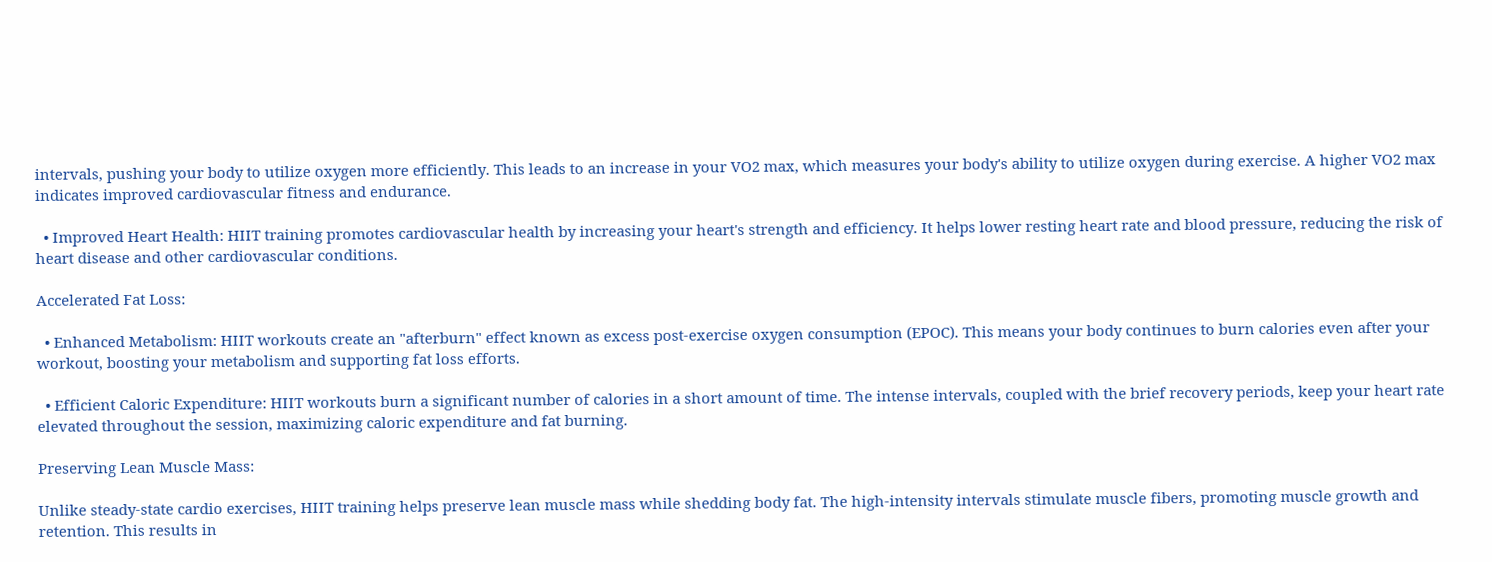intervals, pushing your body to utilize oxygen more efficiently. This leads to an increase in your VO2 max, which measures your body's ability to utilize oxygen during exercise. A higher VO2 max indicates improved cardiovascular fitness and endurance.

  • Improved Heart Health: HIIT training promotes cardiovascular health by increasing your heart's strength and efficiency. It helps lower resting heart rate and blood pressure, reducing the risk of heart disease and other cardiovascular conditions.

Accelerated Fat Loss:

  • Enhanced Metabolism: HIIT workouts create an "afterburn" effect known as excess post-exercise oxygen consumption (EPOC). This means your body continues to burn calories even after your workout, boosting your metabolism and supporting fat loss efforts.

  • Efficient Caloric Expenditure: HIIT workouts burn a significant number of calories in a short amount of time. The intense intervals, coupled with the brief recovery periods, keep your heart rate elevated throughout the session, maximizing caloric expenditure and fat burning.

Preserving Lean Muscle Mass:

Unlike steady-state cardio exercises, HIIT training helps preserve lean muscle mass while shedding body fat. The high-intensity intervals stimulate muscle fibers, promoting muscle growth and retention. This results in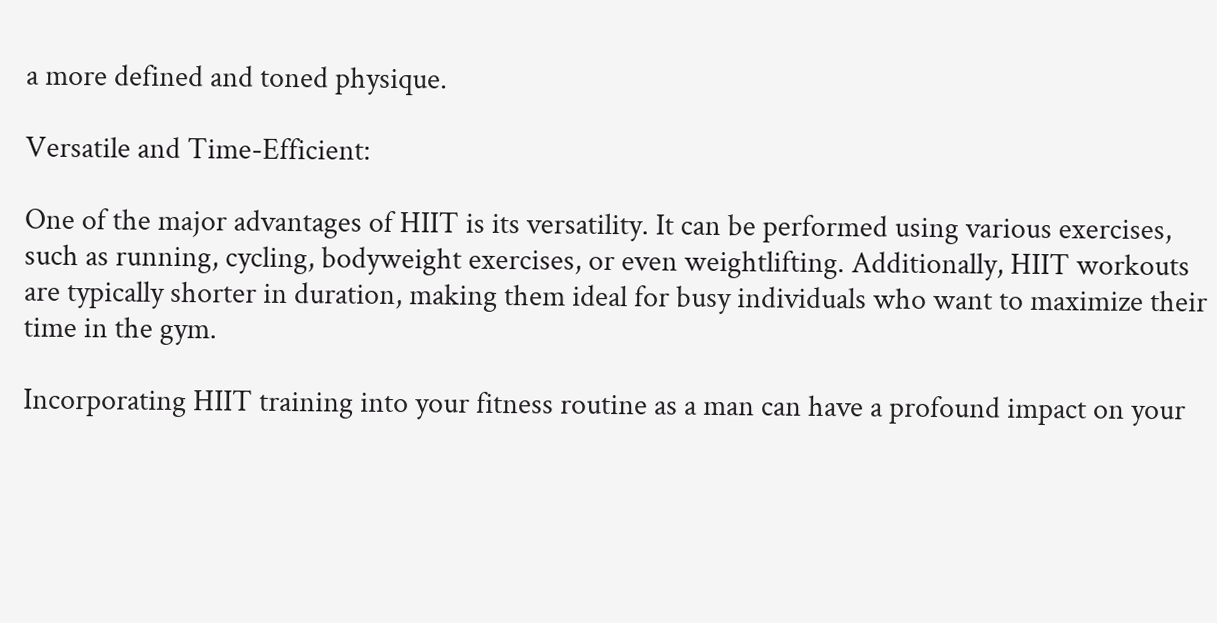a more defined and toned physique.

Versatile and Time-Efficient:

One of the major advantages of HIIT is its versatility. It can be performed using various exercises, such as running, cycling, bodyweight exercises, or even weightlifting. Additionally, HIIT workouts are typically shorter in duration, making them ideal for busy individuals who want to maximize their time in the gym.

Incorporating HIIT training into your fitness routine as a man can have a profound impact on your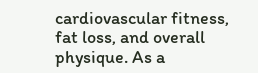cardiovascular fitness, fat loss, and overall physique. As a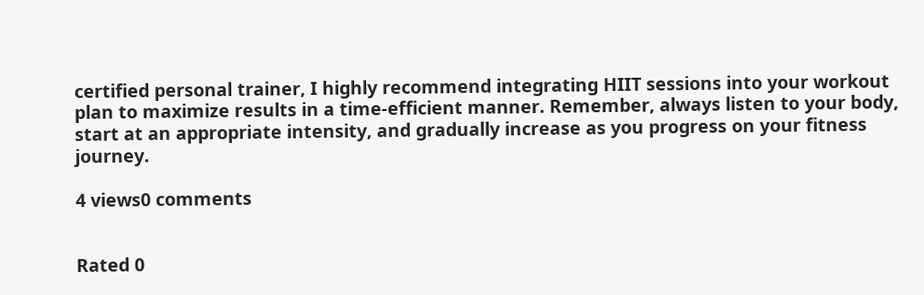certified personal trainer, I highly recommend integrating HIIT sessions into your workout plan to maximize results in a time-efficient manner. Remember, always listen to your body, start at an appropriate intensity, and gradually increase as you progress on your fitness journey.

4 views0 comments


Rated 0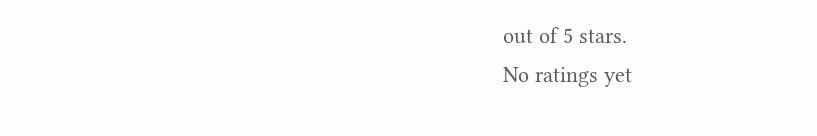out of 5 stars.
No ratings yet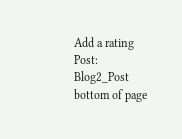Add a rating
Post: Blog2_Post
bottom of page